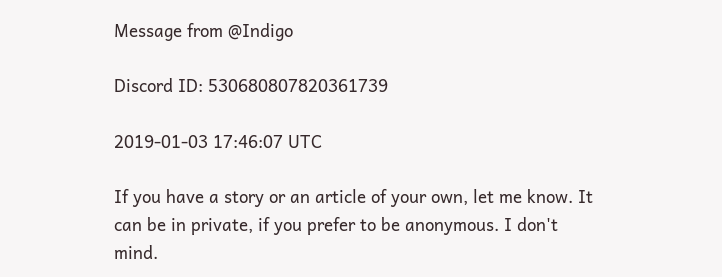Message from @Indigo

Discord ID: 530680807820361739

2019-01-03 17:46:07 UTC

If you have a story or an article of your own, let me know. It can be in private, if you prefer to be anonymous. I don't mind.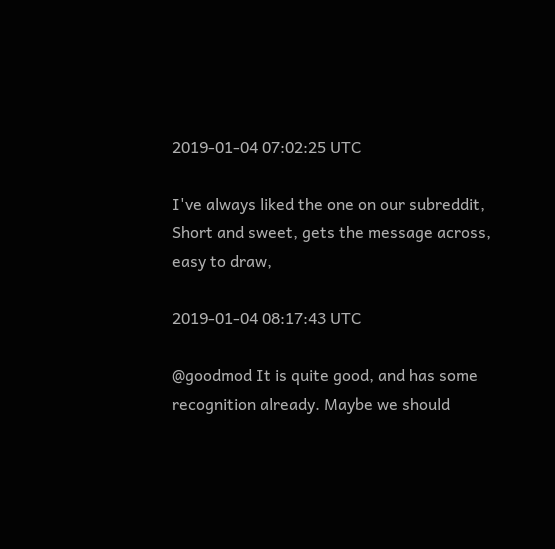2019-01-04 07:02:25 UTC

I've always liked the one on our subreddit, Short and sweet, gets the message across, easy to draw,

2019-01-04 08:17:43 UTC

@goodmod It is quite good, and has some recognition already. Maybe we should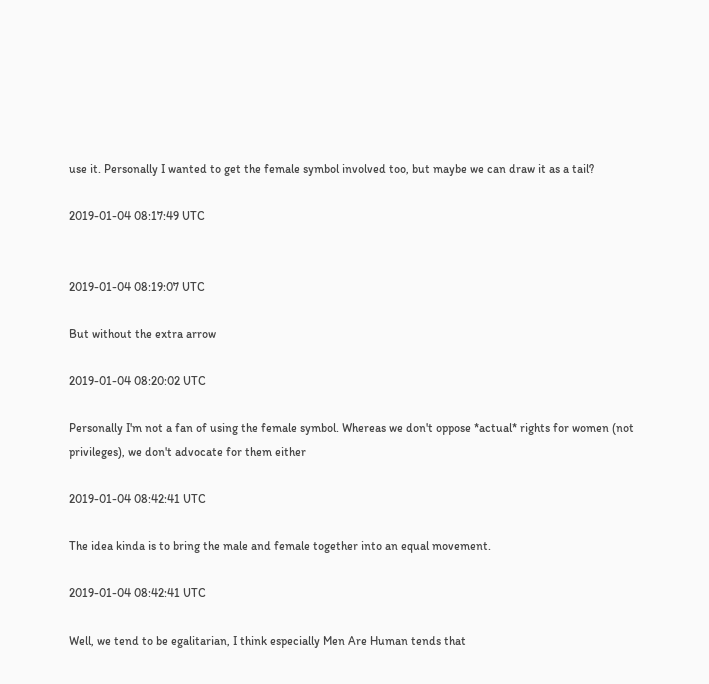use it. Personally I wanted to get the female symbol involved too, but maybe we can draw it as a tail?

2019-01-04 08:17:49 UTC


2019-01-04 08:19:07 UTC

But without the extra arrow

2019-01-04 08:20:02 UTC

Personally I'm not a fan of using the female symbol. Whereas we don't oppose *actual* rights for women (not privileges), we don't advocate for them either

2019-01-04 08:42:41 UTC

The idea kinda is to bring the male and female together into an equal movement.

2019-01-04 08:42:41 UTC

Well, we tend to be egalitarian, I think especially Men Are Human tends that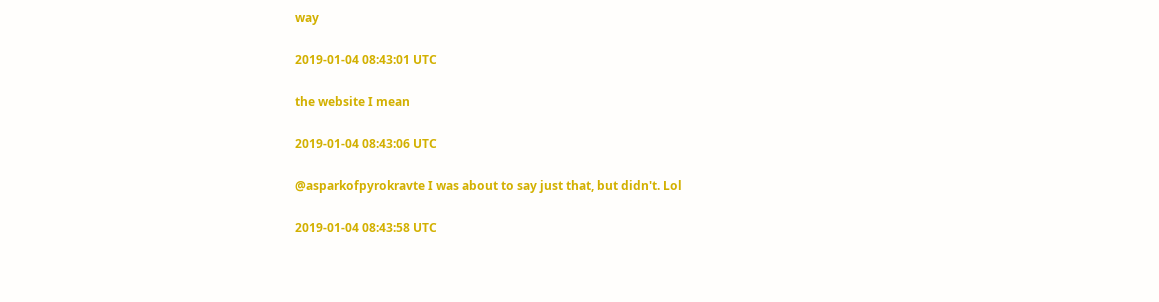way

2019-01-04 08:43:01 UTC

the website I mean

2019-01-04 08:43:06 UTC

@asparkofpyrokravte I was about to say just that, but didn't. Lol

2019-01-04 08:43:58 UTC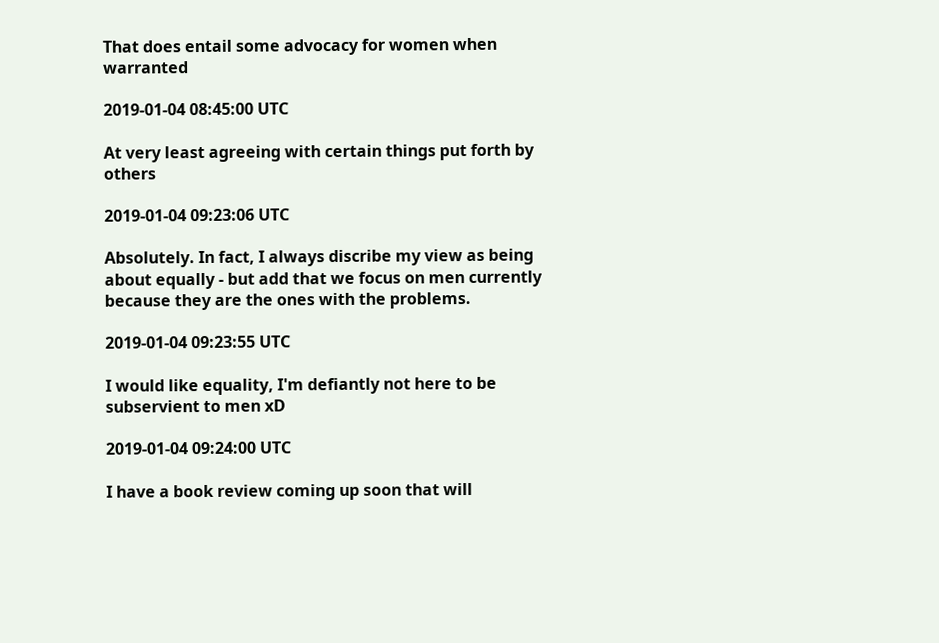That does entail some advocacy for women when warranted

2019-01-04 08:45:00 UTC

At very least agreeing with certain things put forth by others

2019-01-04 09:23:06 UTC

Absolutely. In fact, I always discribe my view as being about equally - but add that we focus on men currently because they are the ones with the problems.

2019-01-04 09:23:55 UTC

I would like equality, I'm defiantly not here to be subservient to men xD

2019-01-04 09:24:00 UTC

I have a book review coming up soon that will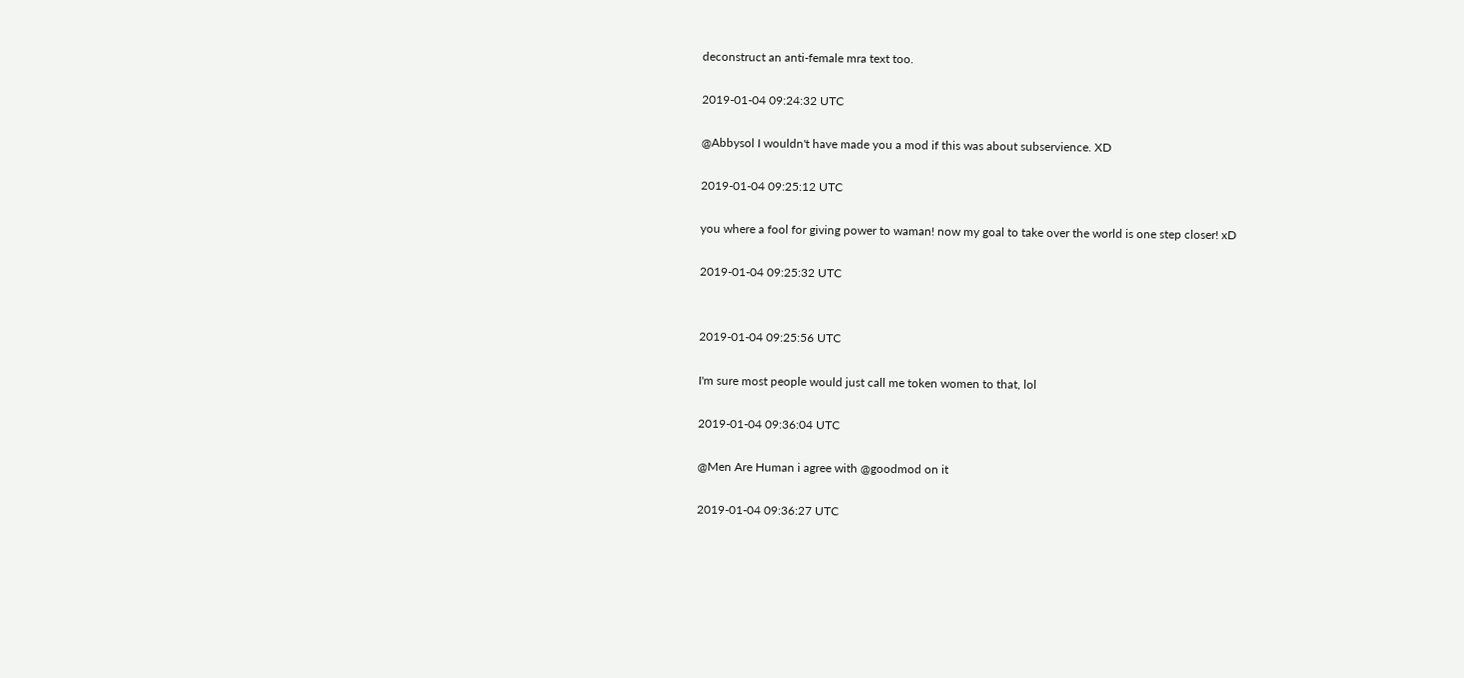deconstruct an anti-female mra text too.

2019-01-04 09:24:32 UTC

@Abbysol I wouldn't have made you a mod if this was about subservience. XD

2019-01-04 09:25:12 UTC

you where a fool for giving power to waman! now my goal to take over the world is one step closer! xD

2019-01-04 09:25:32 UTC


2019-01-04 09:25:56 UTC

I'm sure most people would just call me token women to that, lol

2019-01-04 09:36:04 UTC

@Men Are Human i agree with @goodmod on it

2019-01-04 09:36:27 UTC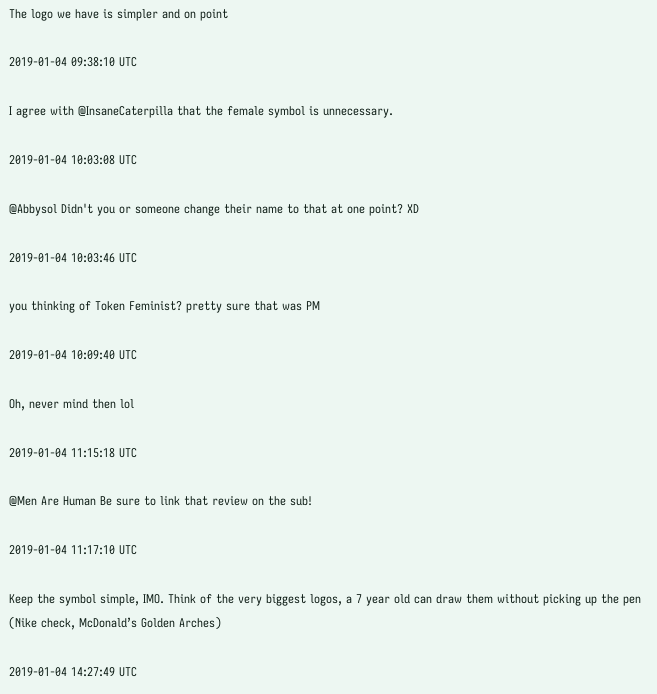The logo we have is simpler and on point

2019-01-04 09:38:10 UTC

I agree with @InsaneCaterpilla that the female symbol is unnecessary.

2019-01-04 10:03:08 UTC

@Abbysol Didn't you or someone change their name to that at one point? XD

2019-01-04 10:03:46 UTC

you thinking of Token Feminist? pretty sure that was PM

2019-01-04 10:09:40 UTC

Oh, never mind then lol

2019-01-04 11:15:18 UTC

@Men Are Human Be sure to link that review on the sub!

2019-01-04 11:17:10 UTC

Keep the symbol simple, IMO. Think of the very biggest logos, a 7 year old can draw them without picking up the pen (Nike check, McDonald’s Golden Arches)

2019-01-04 14:27:49 UTC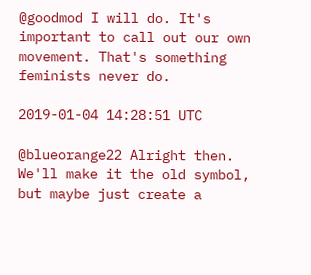@goodmod I will do. It's important to call out our own movement. That's something feminists never do.

2019-01-04 14:28:51 UTC

@blueorange22 Alright then. We'll make it the old symbol, but maybe just create a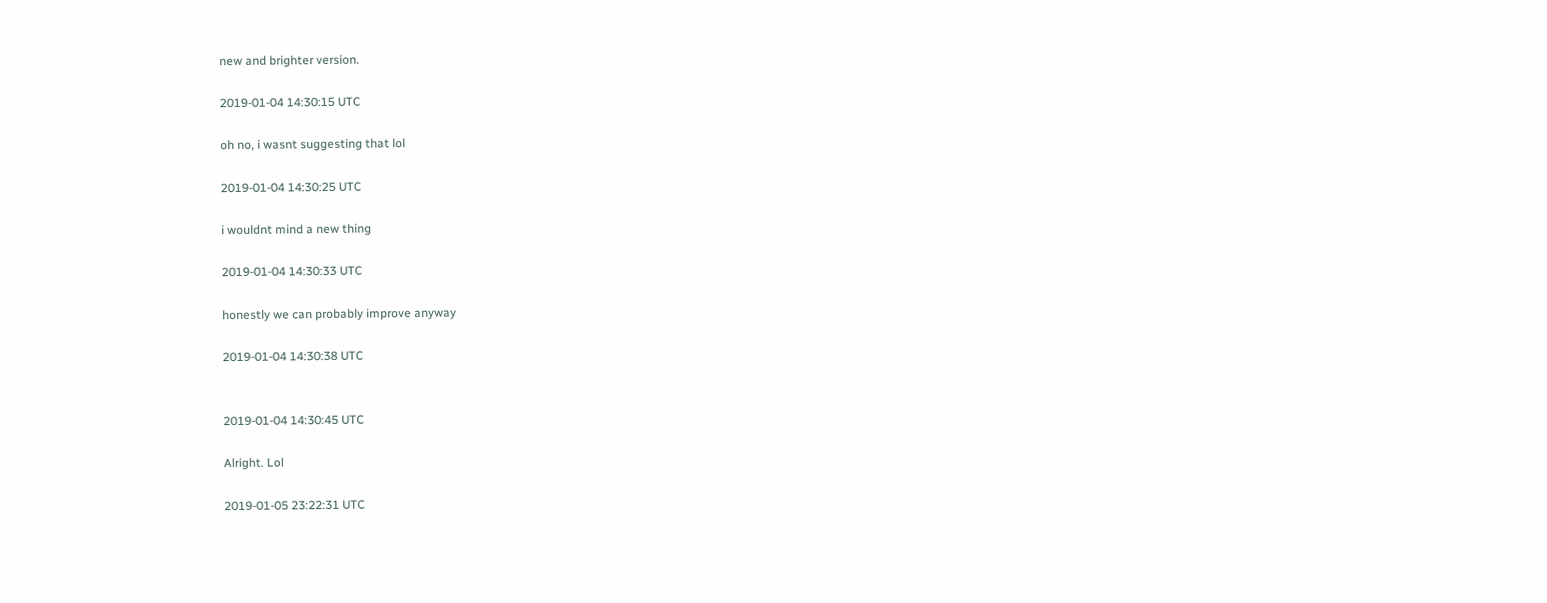new and brighter version.

2019-01-04 14:30:15 UTC

oh no, i wasnt suggesting that lol

2019-01-04 14:30:25 UTC

i wouldnt mind a new thing

2019-01-04 14:30:33 UTC

honestly we can probably improve anyway

2019-01-04 14:30:38 UTC


2019-01-04 14:30:45 UTC

Alright. Lol

2019-01-05 23:22:31 UTC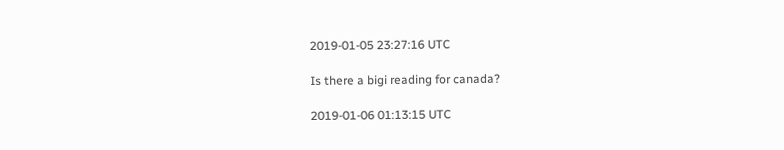2019-01-05 23:27:16 UTC

Is there a bigi reading for canada?

2019-01-06 01:13:15 UTC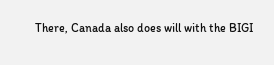There, Canada also does will with the BIGI